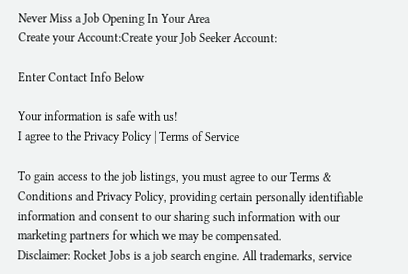Never Miss a Job Opening In Your Area
Create your Account:Create your Job Seeker Account:

Enter Contact Info Below

Your information is safe with us!
I agree to the Privacy Policy | Terms of Service

To gain access to the job listings, you must agree to our Terms & Conditions and Privacy Policy, providing certain personally identifiable information and consent to our sharing such information with our marketing partners for which we may be compensated.
Disclaimer: Rocket Jobs is a job search engine. All trademarks, service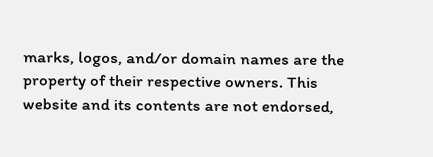marks, logos, and/or domain names are the property of their respective owners. This website and its contents are not endorsed,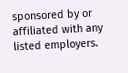sponsored by or affiliated with any listed employers.